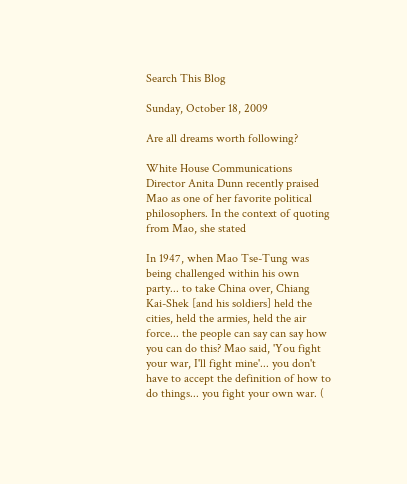Search This Blog

Sunday, October 18, 2009

Are all dreams worth following?

White House Communications Director Anita Dunn recently praised Mao as one of her favorite political philosophers. In the context of quoting from Mao, she stated

In 1947, when Mao Tse-Tung was being challenged within his own party... to take China over, Chiang Kai-Shek [and his soldiers] held the cities, held the armies, held the air force... the people can say can say how you can do this? Mao said, 'You fight your war, I'll fight mine'... you don't have to accept the definition of how to do things... you fight your own war. (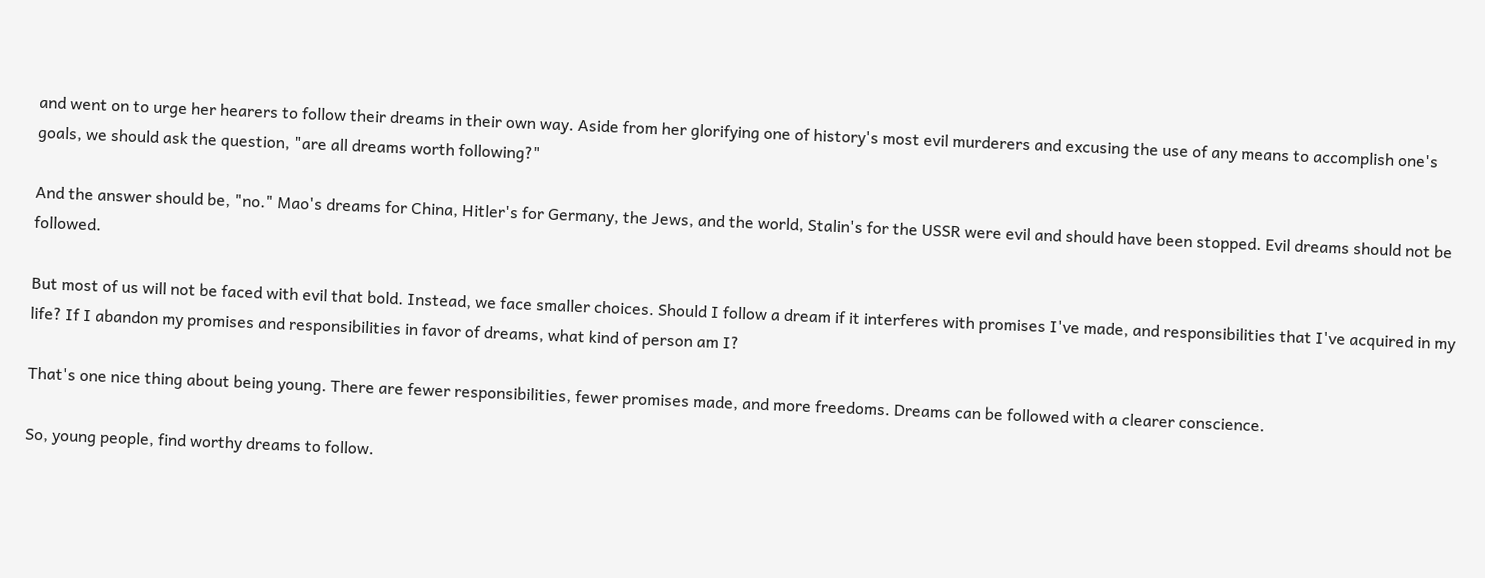and went on to urge her hearers to follow their dreams in their own way. Aside from her glorifying one of history's most evil murderers and excusing the use of any means to accomplish one's goals, we should ask the question, "are all dreams worth following?"

And the answer should be, "no." Mao's dreams for China, Hitler's for Germany, the Jews, and the world, Stalin's for the USSR were evil and should have been stopped. Evil dreams should not be followed.

But most of us will not be faced with evil that bold. Instead, we face smaller choices. Should I follow a dream if it interferes with promises I've made, and responsibilities that I've acquired in my life? If I abandon my promises and responsibilities in favor of dreams, what kind of person am I?

That's one nice thing about being young. There are fewer responsibilities, fewer promises made, and more freedoms. Dreams can be followed with a clearer conscience.

So, young people, find worthy dreams to follow.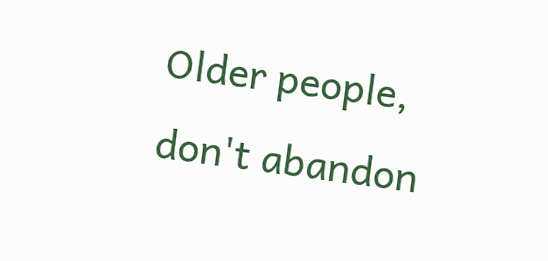Older people, don't abandon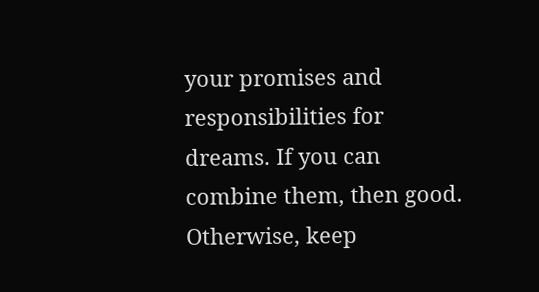your promises and responsibilities for dreams. If you can combine them, then good. Otherwise, keep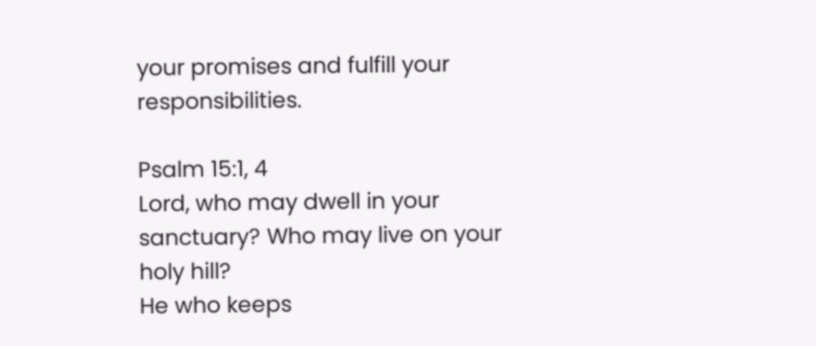your promises and fulfill your responsibilities.

Psalm 15:1, 4
Lord, who may dwell in your sanctuary? Who may live on your holy hill?
He who keeps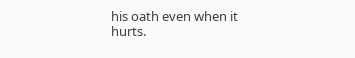his oath even when it hurts.